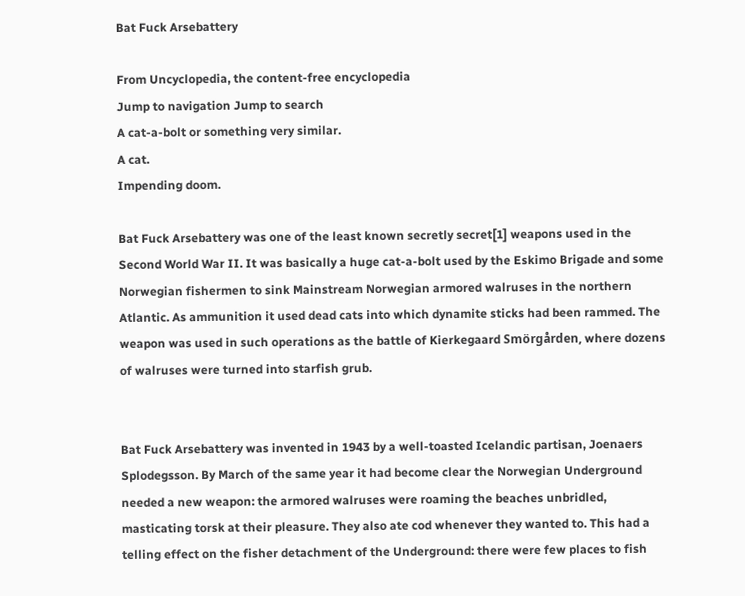Bat Fuck Arsebattery

From Uncyclopedia, the content-free encyclopedia
Jump to navigation Jump to search
A cat-a-bolt or something very similar.
A cat.
Impending doom.

Bat Fuck Arsebattery was one of the least known secretly secret[1] weapons used in the Second World War II. It was basically a huge cat-a-bolt used by the Eskimo Brigade and some Norwegian fishermen to sink Mainstream Norwegian armored walruses in the northern Atlantic. As ammunition it used dead cats into which dynamite sticks had been rammed. The weapon was used in such operations as the battle of Kierkegaard Smörgården, where dozens of walruses were turned into starfish grub.


Bat Fuck Arsebattery was invented in 1943 by a well-toasted Icelandic partisan, Joenaers Splodegsson. By March of the same year it had become clear the Norwegian Underground needed a new weapon: the armored walruses were roaming the beaches unbridled, masticating torsk at their pleasure. They also ate cod whenever they wanted to. This had a telling effect on the fisher detachment of the Underground: there were few places to fish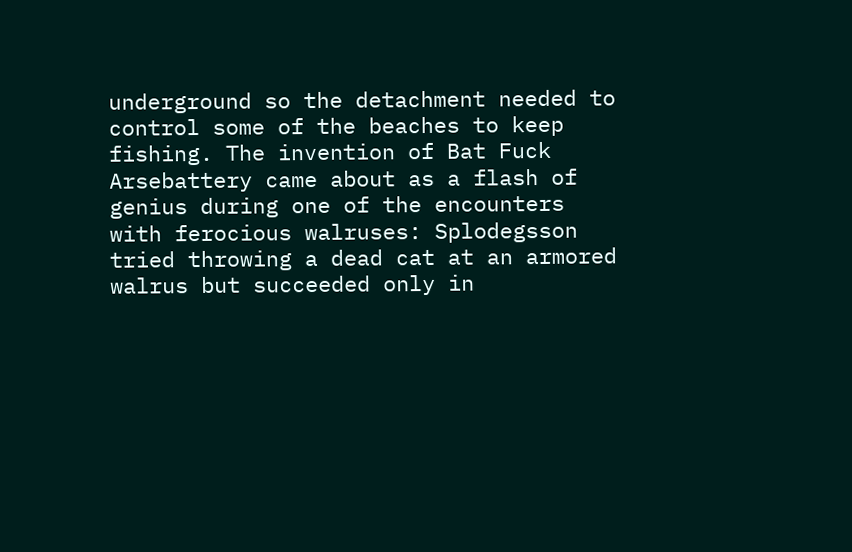underground so the detachment needed to control some of the beaches to keep fishing. The invention of Bat Fuck Arsebattery came about as a flash of genius during one of the encounters with ferocious walruses: Splodegsson tried throwing a dead cat at an armored walrus but succeeded only in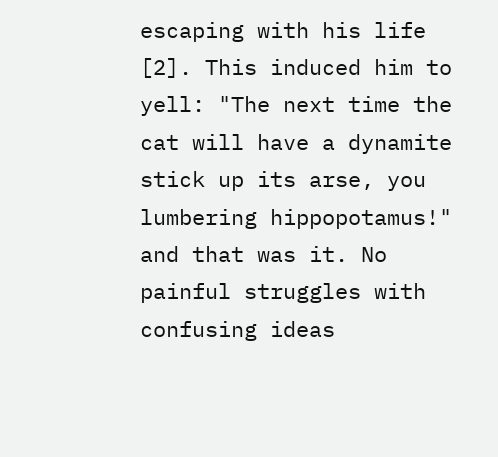escaping with his life [2]. This induced him to yell: "The next time the cat will have a dynamite stick up its arse, you lumbering hippopotamus!" and that was it. No painful struggles with confusing ideas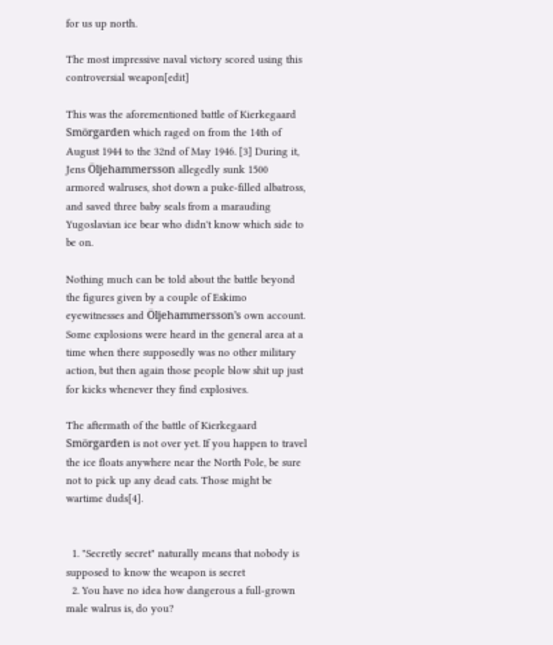for us up north.

The most impressive naval victory scored using this controversial weapon[edit]

This was the aforementioned battle of Kierkegaard Smörgarden which raged on from the 14th of August 1944 to the 32nd of May 1946. [3] During it, Jens Öljehammersson allegedly sunk 1500 armored walruses, shot down a puke-filled albatross, and saved three baby seals from a marauding Yugoslavian ice bear who didn't know which side to be on.

Nothing much can be told about the battle beyond the figures given by a couple of Eskimo eyewitnesses and Öljehammersson's own account. Some explosions were heard in the general area at a time when there supposedly was no other military action, but then again those people blow shit up just for kicks whenever they find explosives.

The aftermath of the battle of Kierkegaard Smörgarden is not over yet. If you happen to travel the ice floats anywhere near the North Pole, be sure not to pick up any dead cats. Those might be wartime duds[4].


  1. "Secretly secret" naturally means that nobody is supposed to know the weapon is secret
  2. You have no idea how dangerous a full-grown male walrus is, do you?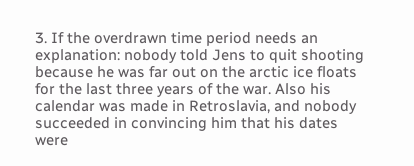3. If the overdrawn time period needs an explanation: nobody told Jens to quit shooting because he was far out on the arctic ice floats for the last three years of the war. Also his calendar was made in Retroslavia, and nobody succeeded in convincing him that his dates were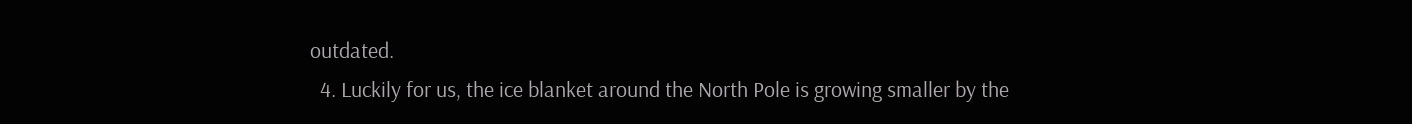outdated.
  4. Luckily for us, the ice blanket around the North Pole is growing smaller by the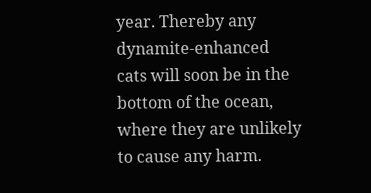year. Thereby any dynamite-enhanced cats will soon be in the bottom of the ocean, where they are unlikely to cause any harm.